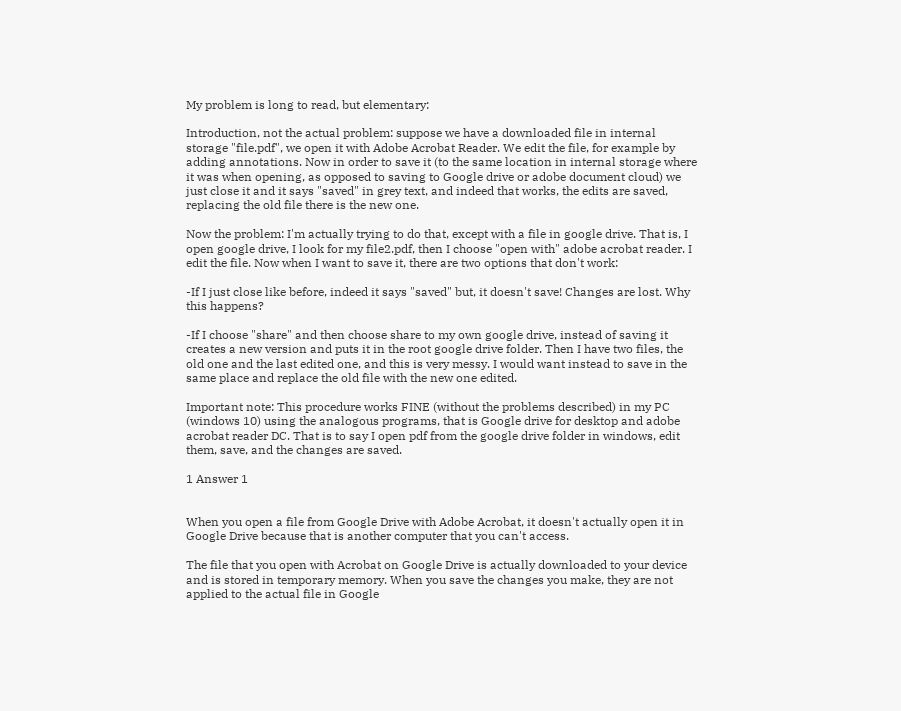My problem is long to read, but elementary:

Introduction, not the actual problem: suppose we have a downloaded file in internal storage "file.pdf", we open it with Adobe Acrobat Reader. We edit the file, for example by adding annotations. Now in order to save it (to the same location in internal storage where it was when opening, as opposed to saving to Google drive or adobe document cloud) we just close it and it says "saved" in grey text, and indeed that works, the edits are saved, replacing the old file there is the new one.

Now the problem: I'm actually trying to do that, except with a file in google drive. That is, I open google drive, I look for my file2.pdf, then I choose "open with" adobe acrobat reader. I edit the file. Now when I want to save it, there are two options that don't work:

-If I just close like before, indeed it says "saved" but, it doesn't save! Changes are lost. Why this happens?

-If I choose "share" and then choose share to my own google drive, instead of saving it creates a new version and puts it in the root google drive folder. Then I have two files, the old one and the last edited one, and this is very messy. I would want instead to save in the same place and replace the old file with the new one edited.

Important note: This procedure works FINE (without the problems described) in my PC (windows 10) using the analogous programs, that is Google drive for desktop and adobe acrobat reader DC. That is to say I open pdf from the google drive folder in windows, edit them, save, and the changes are saved.

1 Answer 1


When you open a file from Google Drive with Adobe Acrobat, it doesn't actually open it in Google Drive because that is another computer that you can't access.

The file that you open with Acrobat on Google Drive is actually downloaded to your device and is stored in temporary memory. When you save the changes you make, they are not applied to the actual file in Google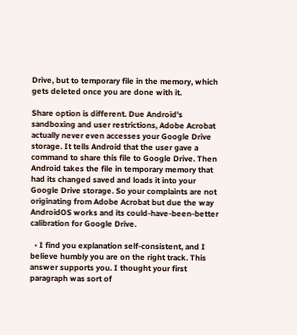Drive, but to temporary file in the memory, which gets deleted once you are done with it.

Share option is different. Due Android's sandboxing and user restrictions, Adobe Acrobat actually never even accesses your Google Drive storage. It tells Android that the user gave a command to share this file to Google Drive. Then Android takes the file in temporary memory that had its changed saved and loads it into your Google Drive storage. So your complaints are not originating from Adobe Acrobat but due the way AndroidOS works and its could-have-been-better calibration for Google Drive.

  • I find you explanation self-consistent, and I believe humbly you are on the right track. This answer supports you. I thought your first paragraph was sort of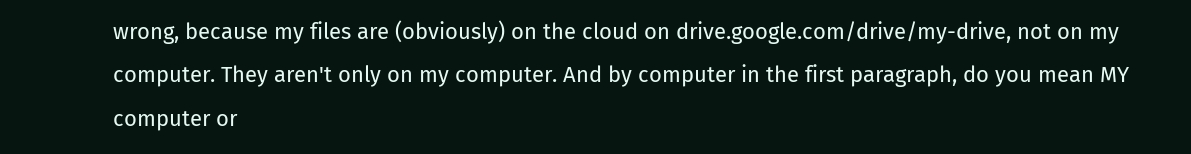wrong, because my files are (obviously) on the cloud on drive.google.com/drive/my-drive, not on my computer. They aren't only on my computer. And by computer in the first paragraph, do you mean MY computer or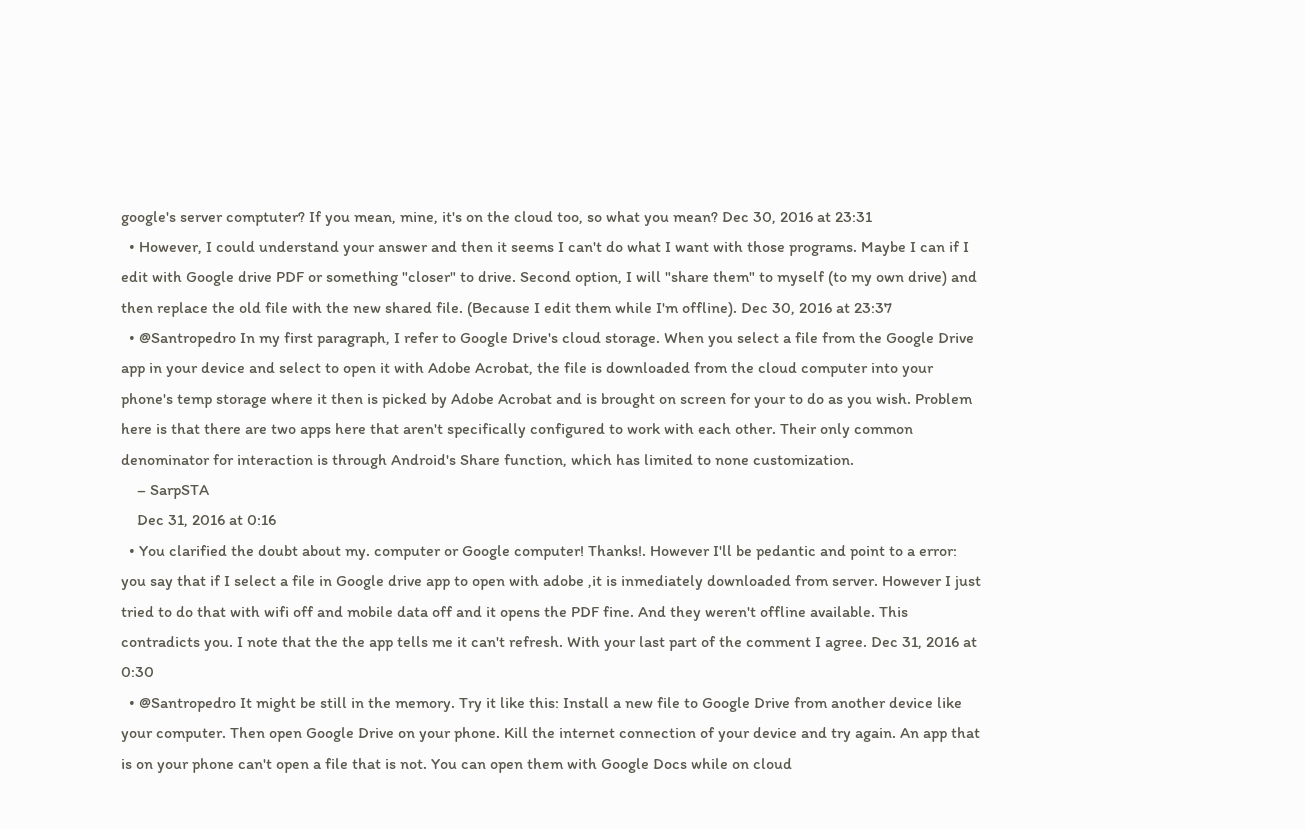google's server comptuter? If you mean, mine, it's on the cloud too, so what you mean? Dec 30, 2016 at 23:31
  • However, I could understand your answer and then it seems I can't do what I want with those programs. Maybe I can if I edit with Google drive PDF or something "closer" to drive. Second option, I will "share them" to myself (to my own drive) and then replace the old file with the new shared file. (Because I edit them while I'm offline). Dec 30, 2016 at 23:37
  • @Santropedro In my first paragraph, I refer to Google Drive's cloud storage. When you select a file from the Google Drive app in your device and select to open it with Adobe Acrobat, the file is downloaded from the cloud computer into your phone's temp storage where it then is picked by Adobe Acrobat and is brought on screen for your to do as you wish. Problem here is that there are two apps here that aren't specifically configured to work with each other. Their only common denominator for interaction is through Android's Share function, which has limited to none customization.
    – SarpSTA
    Dec 31, 2016 at 0:16
  • You clarified the doubt about my. computer or Google computer! Thanks!. However I'll be pedantic and point to a error: you say that if I select a file in Google drive app to open with adobe ,it is inmediately downloaded from server. However I just tried to do that with wifi off and mobile data off and it opens the PDF fine. And they weren't offline available. This contradicts you. I note that the the app tells me it can't refresh. With your last part of the comment I agree. Dec 31, 2016 at 0:30
  • @Santropedro It might be still in the memory. Try it like this: Install a new file to Google Drive from another device like your computer. Then open Google Drive on your phone. Kill the internet connection of your device and try again. An app that is on your phone can't open a file that is not. You can open them with Google Docs while on cloud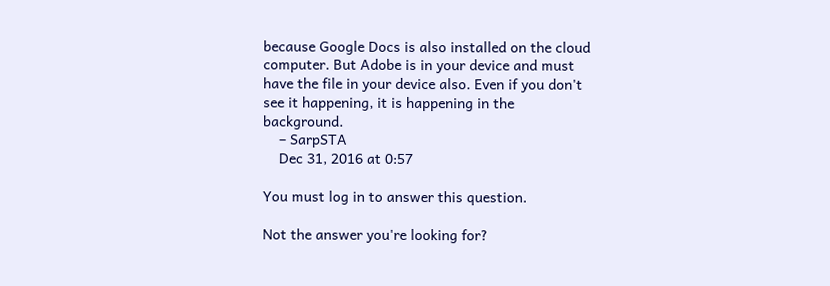because Google Docs is also installed on the cloud computer. But Adobe is in your device and must have the file in your device also. Even if you don't see it happening, it is happening in the background.
    – SarpSTA
    Dec 31, 2016 at 0:57

You must log in to answer this question.

Not the answer you're looking for?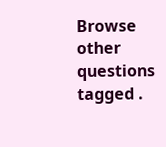Browse other questions tagged .